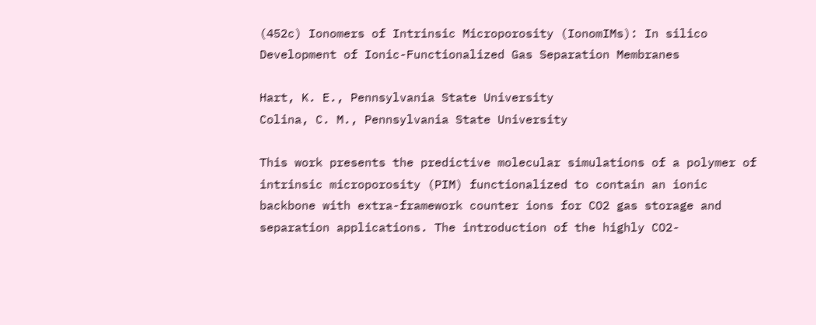(452c) Ionomers of Intrinsic Microporosity (IonomIMs): In silico Development of Ionic-Functionalized Gas Separation Membranes

Hart, K. E., Pennsylvania State University
Colina, C. M., Pennsylvania State University

This work presents the predictive molecular simulations of a polymer of intrinsic microporosity (PIM) functionalized to contain an ionic backbone with extra-framework counter ions for CO2 gas storage and separation applications. The introduction of the highly CO2-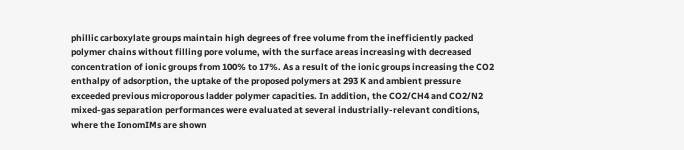phillic carboxylate groups maintain high degrees of free volume from the inefficiently packed polymer chains without filling pore volume, with the surface areas increasing with decreased concentration of ionic groups from 100% to 17%. As a result of the ionic groups increasing the CO2 enthalpy of adsorption, the uptake of the proposed polymers at 293 K and ambient pressure exceeded previous microporous ladder polymer capacities. In addition, the CO2/CH4 and CO2/N2 mixed-gas separation performances were evaluated at several industrially-relevant conditions, where the IonomIMs are shown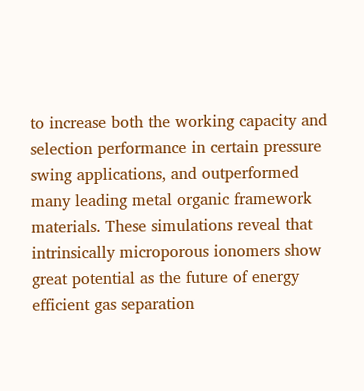to increase both the working capacity and selection performance in certain pressure swing applications, and outperformed many leading metal organic framework materials. These simulations reveal that intrinsically microporous ionomers show great potential as the future of energy efficient gas separation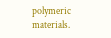polymeric materials.